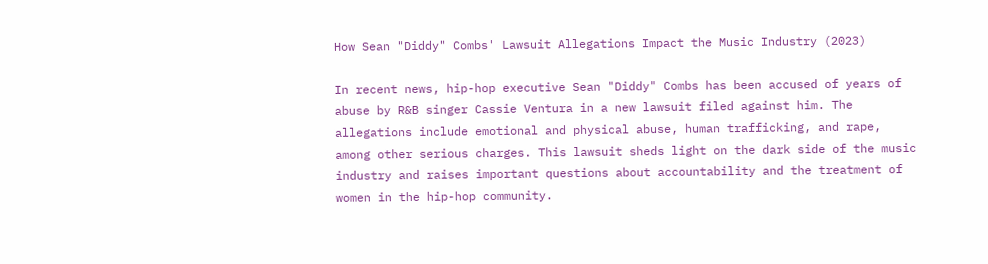How Sean "Diddy" Combs' Lawsuit Allegations Impact the Music Industry (2023)

In recent news, hip-hop executive Sean "Diddy" Combs has been accused of years of abuse by R&B singer Cassie Ventura in a new lawsuit filed against him. The allegations include emotional and physical abuse, human trafficking, and rape, among other serious charges. This lawsuit sheds light on the dark side of the music industry and raises important questions about accountability and the treatment of women in the hip-hop community.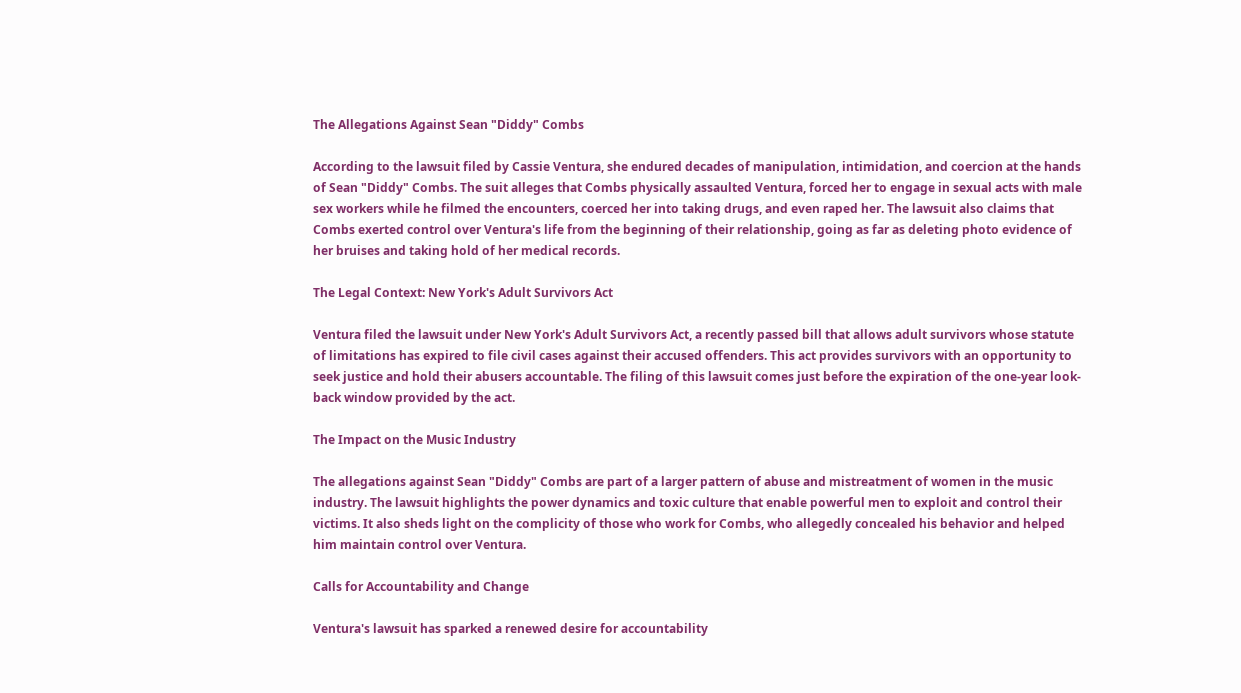The Allegations Against Sean "Diddy" Combs

According to the lawsuit filed by Cassie Ventura, she endured decades of manipulation, intimidation, and coercion at the hands of Sean "Diddy" Combs. The suit alleges that Combs physically assaulted Ventura, forced her to engage in sexual acts with male sex workers while he filmed the encounters, coerced her into taking drugs, and even raped her. The lawsuit also claims that Combs exerted control over Ventura's life from the beginning of their relationship, going as far as deleting photo evidence of her bruises and taking hold of her medical records.

The Legal Context: New York's Adult Survivors Act

Ventura filed the lawsuit under New York's Adult Survivors Act, a recently passed bill that allows adult survivors whose statute of limitations has expired to file civil cases against their accused offenders. This act provides survivors with an opportunity to seek justice and hold their abusers accountable. The filing of this lawsuit comes just before the expiration of the one-year look-back window provided by the act.

The Impact on the Music Industry

The allegations against Sean "Diddy" Combs are part of a larger pattern of abuse and mistreatment of women in the music industry. The lawsuit highlights the power dynamics and toxic culture that enable powerful men to exploit and control their victims. It also sheds light on the complicity of those who work for Combs, who allegedly concealed his behavior and helped him maintain control over Ventura.

Calls for Accountability and Change

Ventura's lawsuit has sparked a renewed desire for accountability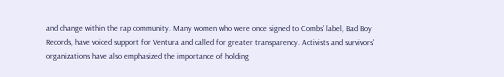and change within the rap community. Many women who were once signed to Combs' label, Bad Boy Records, have voiced support for Ventura and called for greater transparency. Activists and survivors' organizations have also emphasized the importance of holding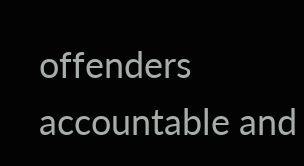offenders accountable and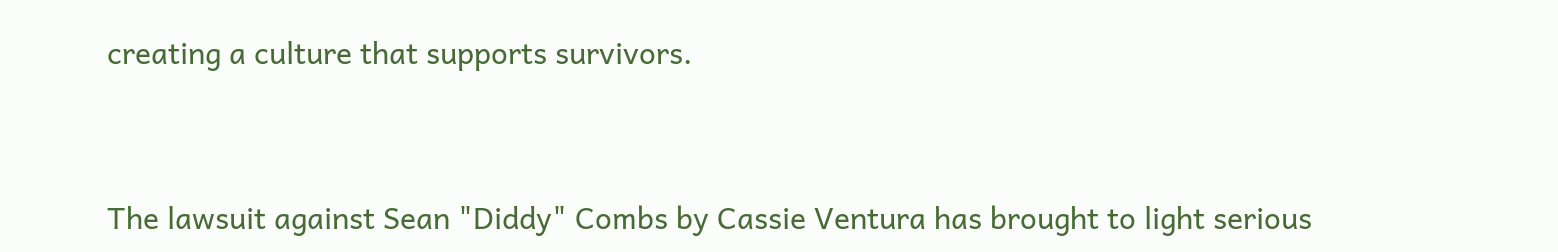creating a culture that supports survivors.


The lawsuit against Sean "Diddy" Combs by Cassie Ventura has brought to light serious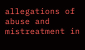allegations of abuse and mistreatment in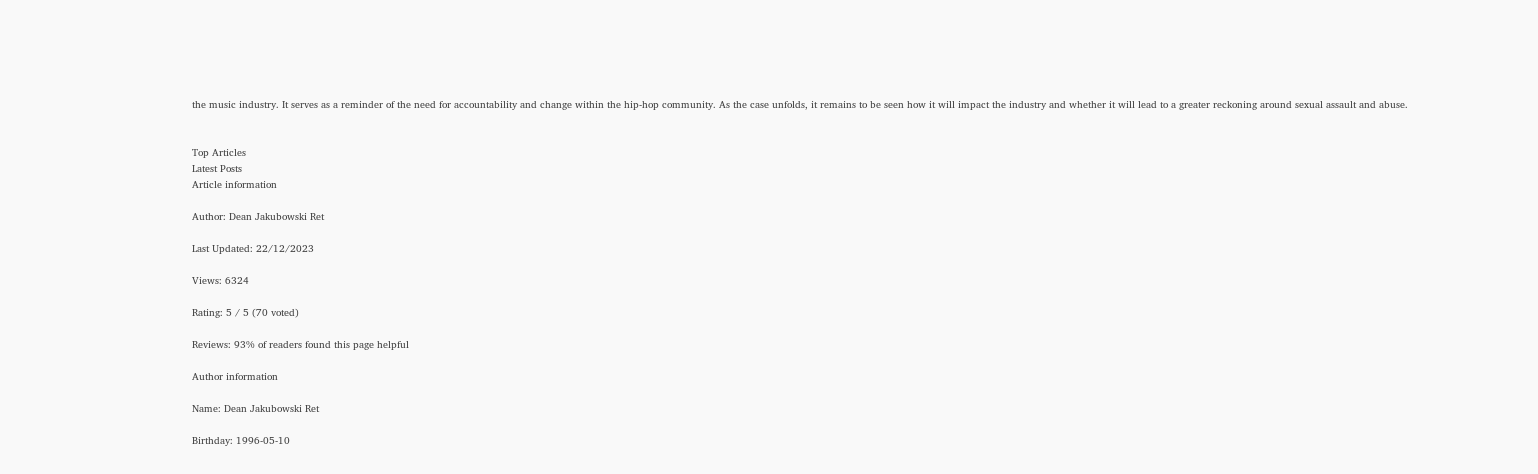the music industry. It serves as a reminder of the need for accountability and change within the hip-hop community. As the case unfolds, it remains to be seen how it will impact the industry and whether it will lead to a greater reckoning around sexual assault and abuse.


Top Articles
Latest Posts
Article information

Author: Dean Jakubowski Ret

Last Updated: 22/12/2023

Views: 6324

Rating: 5 / 5 (70 voted)

Reviews: 93% of readers found this page helpful

Author information

Name: Dean Jakubowski Ret

Birthday: 1996-05-10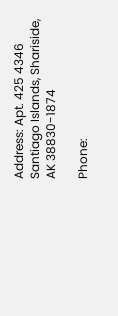Address: Apt. 425 4346 Santiago Islands, Shariside, AK 38830-1874

Phone: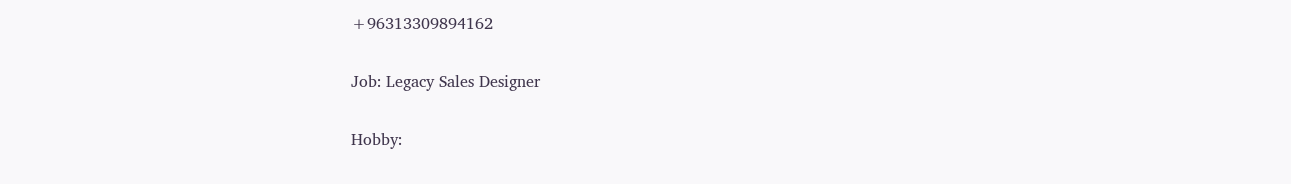+96313309894162

Job: Legacy Sales Designer

Hobby: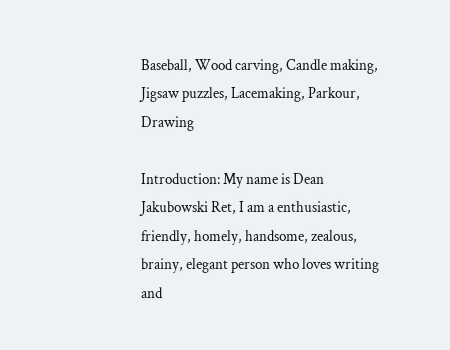Baseball, Wood carving, Candle making, Jigsaw puzzles, Lacemaking, Parkour, Drawing

Introduction: My name is Dean Jakubowski Ret, I am a enthusiastic, friendly, homely, handsome, zealous, brainy, elegant person who loves writing and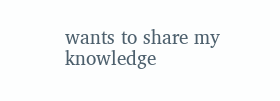wants to share my knowledge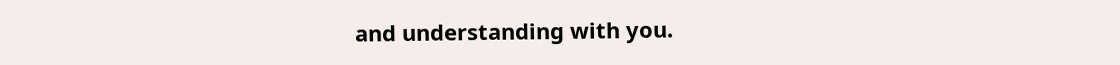and understanding with you.